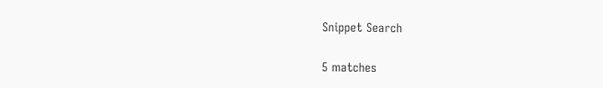Snippet Search

5 matches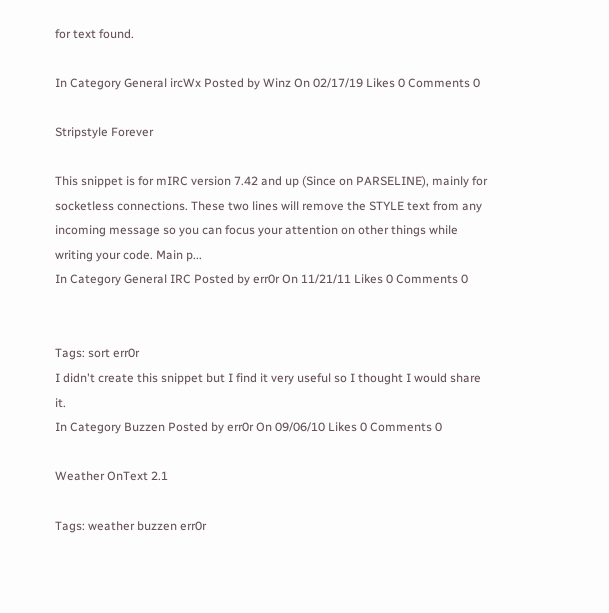for text found.

In Category General ircWx Posted by Winz On 02/17/19 Likes 0 Comments 0

Stripstyle Forever

This snippet is for mIRC version 7.42 and up (Since on PARSELINE), mainly for socketless connections. These two lines will remove the STYLE text from any incoming message so you can focus your attention on other things while writing your code. Main p...
In Category General IRC Posted by err0r On 11/21/11 Likes 0 Comments 0


Tags: sort err0r
I didn't create this snippet but I find it very useful so I thought I would share it.
In Category Buzzen Posted by err0r On 09/06/10 Likes 0 Comments 0

Weather OnText 2.1

Tags: weather buzzen err0r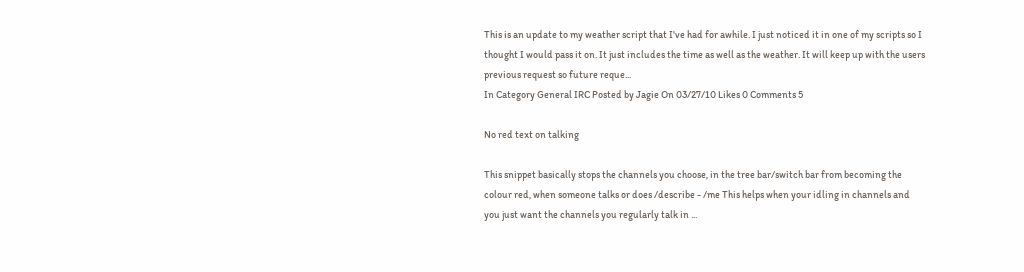This is an update to my weather script that I've had for awhile. I just noticed it in one of my scripts so I thought I would pass it on. It just includes the time as well as the weather. It will keep up with the users previous request so future reque...
In Category General IRC Posted by Jagie On 03/27/10 Likes 0 Comments 5

No red text on talking

This snippet basically stops the channels you choose, in the tree bar/switch bar from becoming the colour red, when someone talks or does /describe - /me This helps when your idling in channels and you just want the channels you regularly talk in ...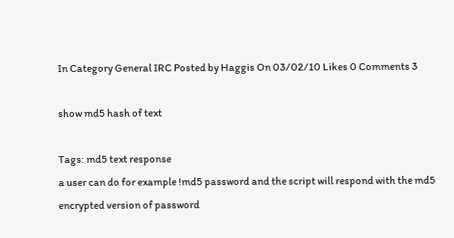In Category General IRC Posted by Haggis On 03/02/10 Likes 0 Comments 3

show md5 hash of text

Tags: md5 text response
a user can do for example !md5 password and the script will respond with the md5 encrypted version of password